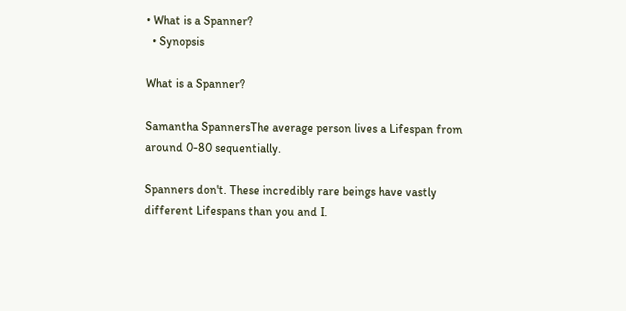• What is a Spanner?
  • Synopsis

What is a Spanner?

Samantha SpannersThe average person lives a Lifespan from around 0-80 sequentially.

Spanners don't. These incredibly rare beings have vastly different Lifespans than you and I.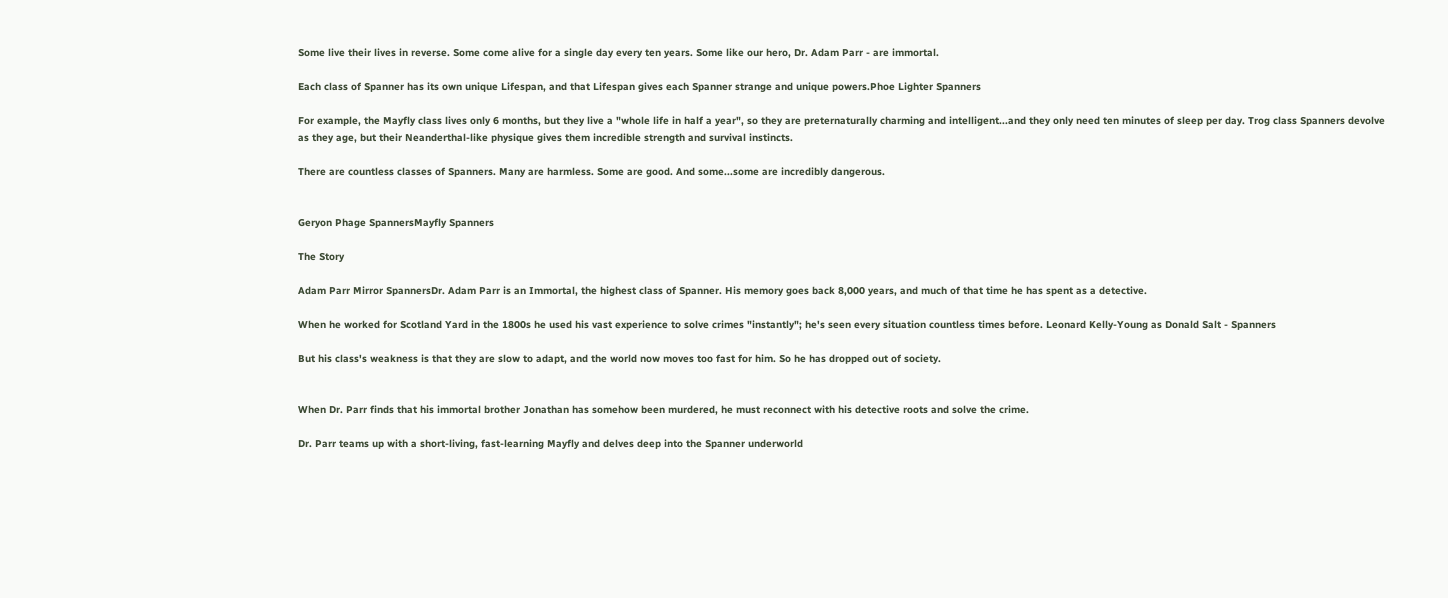Some live their lives in reverse. Some come alive for a single day every ten years. Some like our hero, Dr. Adam Parr - are immortal.

Each class of Spanner has its own unique Lifespan, and that Lifespan gives each Spanner strange and unique powers.Phoe Lighter Spanners

For example, the Mayfly class lives only 6 months, but they live a "whole life in half a year", so they are preternaturally charming and intelligent...and they only need ten minutes of sleep per day. Trog class Spanners devolve as they age, but their Neanderthal-like physique gives them incredible strength and survival instincts.

There are countless classes of Spanners. Many are harmless. Some are good. And some...some are incredibly dangerous.


Geryon Phage SpannersMayfly Spanners

The Story

Adam Parr Mirror SpannersDr. Adam Parr is an Immortal, the highest class of Spanner. His memory goes back 8,000 years, and much of that time he has spent as a detective.

When he worked for Scotland Yard in the 1800s he used his vast experience to solve crimes "instantly"; he's seen every situation countless times before. Leonard Kelly-Young as Donald Salt - Spanners

But his class's weakness is that they are slow to adapt, and the world now moves too fast for him. So he has dropped out of society.


When Dr. Parr finds that his immortal brother Jonathan has somehow been murdered, he must reconnect with his detective roots and solve the crime.

Dr. Parr teams up with a short-living, fast-learning Mayfly and delves deep into the Spanner underworld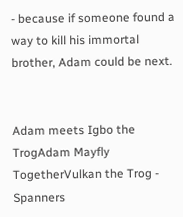- because if someone found a way to kill his immortal brother, Adam could be next.


Adam meets Igbo the TrogAdam Mayfly TogetherVulkan the Trog - Spanners